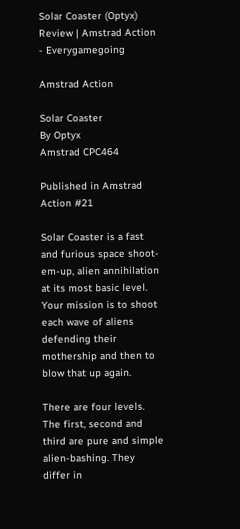Solar Coaster (Optyx) Review | Amstrad Action - Everygamegoing

Amstrad Action

Solar Coaster
By Optyx
Amstrad CPC464

Published in Amstrad Action #21

Solar Coaster is a fast and furious space shoot-em-up, alien annihilation at its most basic level. Your mission is to shoot each wave of aliens defending their mothership and then to blow that up again.

There are four levels. The first, second and third are pure and simple alien-bashing. They differ in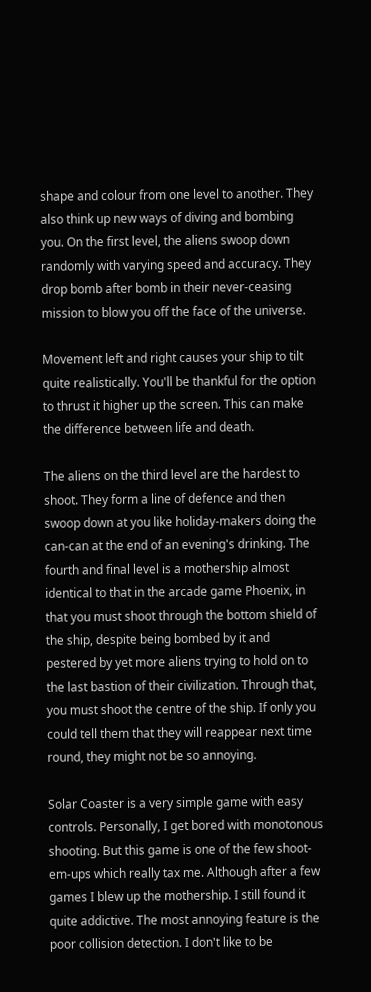shape and colour from one level to another. They also think up new ways of diving and bombing you. On the first level, the aliens swoop down randomly with varying speed and accuracy. They drop bomb after bomb in their never-ceasing mission to blow you off the face of the universe.

Movement left and right causes your ship to tilt quite realistically. You'll be thankful for the option to thrust it higher up the screen. This can make the difference between life and death.

The aliens on the third level are the hardest to shoot. They form a line of defence and then swoop down at you like holiday-makers doing the can-can at the end of an evening's drinking. The fourth and final level is a mothership almost identical to that in the arcade game Phoenix, in that you must shoot through the bottom shield of the ship, despite being bombed by it and pestered by yet more aliens trying to hold on to the last bastion of their civilization. Through that, you must shoot the centre of the ship. If only you could tell them that they will reappear next time round, they might not be so annoying.

Solar Coaster is a very simple game with easy controls. Personally, I get bored with monotonous shooting. But this game is one of the few shoot-em-ups which really tax me. Although after a few games I blew up the mothership. I still found it quite addictive. The most annoying feature is the poor collision detection. I don't like to be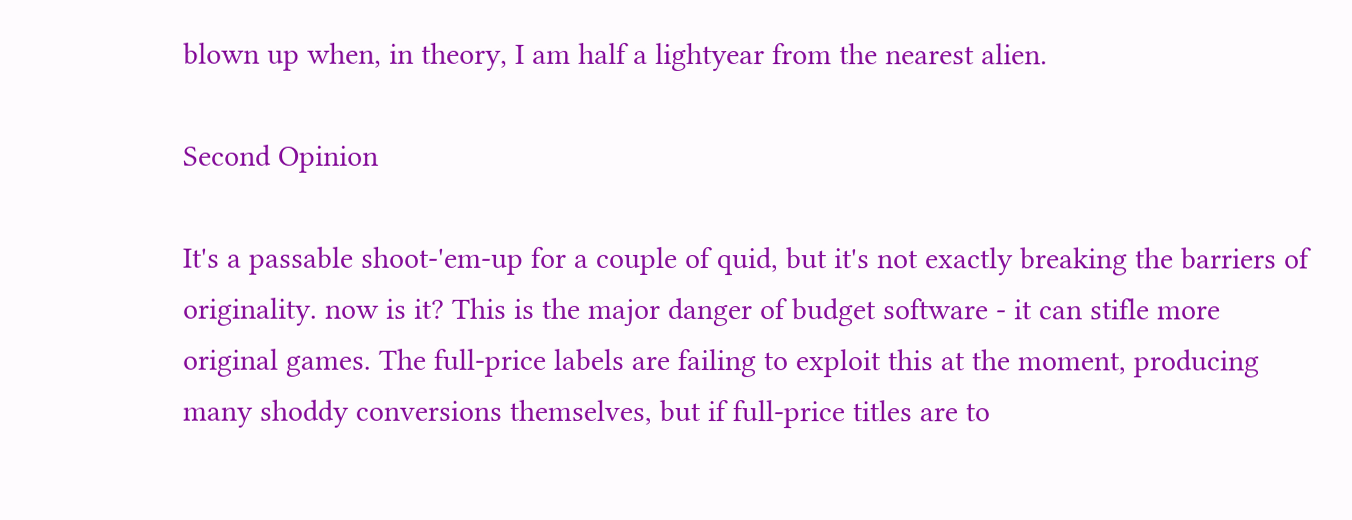blown up when, in theory, I am half a lightyear from the nearest alien.

Second Opinion

It's a passable shoot-'em-up for a couple of quid, but it's not exactly breaking the barriers of originality. now is it? This is the major danger of budget software - it can stifle more original games. The full-price labels are failing to exploit this at the moment, producing many shoddy conversions themselves, but if full-price titles are to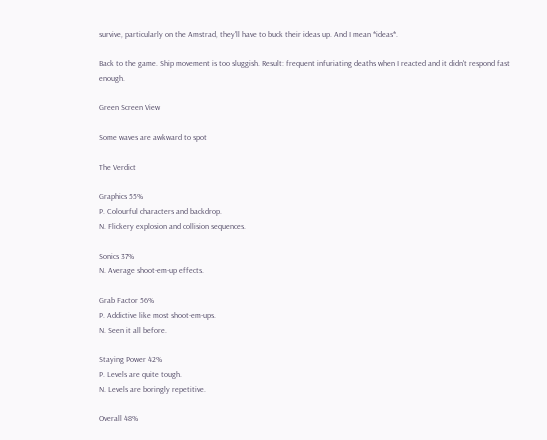survive, particularly on the Amstrad, they'll have to buck their ideas up. And I mean *ideas*.

Back to the game. Ship movement is too sluggish. Result: frequent infuriating deaths when I reacted and it didn't respond fast enough.

Green Screen View

Some waves are awkward to spot

The Verdict

Graphics 55%
P. Colourful characters and backdrop.
N. Flickery explosion and collision sequences.

Sonics 37%
N. Average shoot-em-up effects.

Grab Factor 56%
P. Addictive like most shoot-em-ups.
N. Seen it all before.

Staying Power 42%
P. Levels are quite tough.
N. Levels are boringly repetitive.

Overall 48%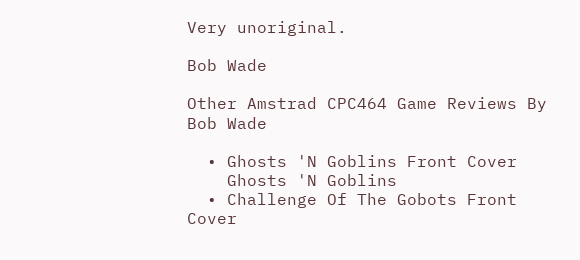Very unoriginal.

Bob Wade

Other Amstrad CPC464 Game Reviews By Bob Wade

  • Ghosts 'N Goblins Front Cover
    Ghosts 'N Goblins
  • Challenge Of The Gobots Front Cover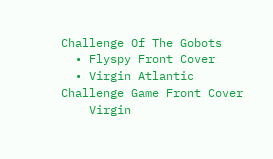Challenge Of The Gobots
  • Flyspy Front Cover
  • Virgin Atlantic Challenge Game Front Cover
    Virgin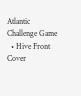Atlantic Challenge Game
  • Hive Front Cover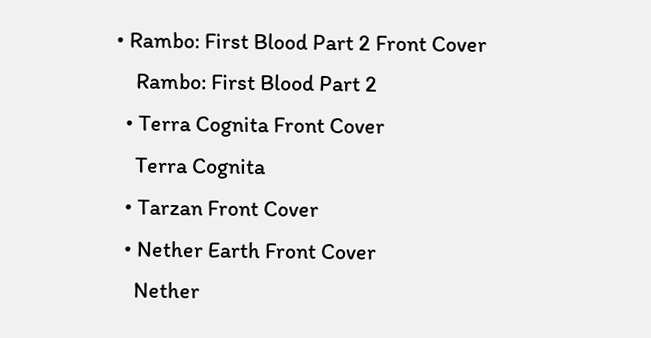• Rambo: First Blood Part 2 Front Cover
    Rambo: First Blood Part 2
  • Terra Cognita Front Cover
    Terra Cognita
  • Tarzan Front Cover
  • Nether Earth Front Cover
    Nether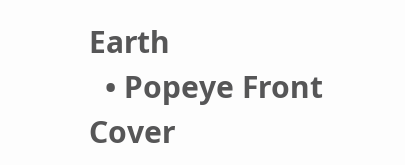Earth
  • Popeye Front Cover